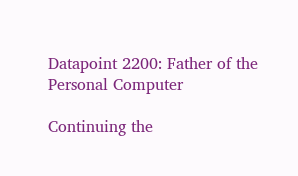Datapoint 2200: Father of the Personal Computer

Continuing the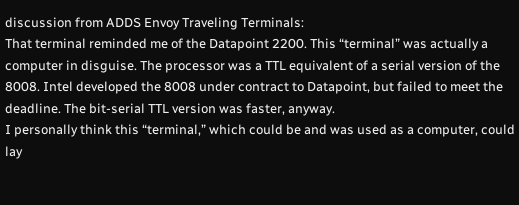discussion from ADDS Envoy Traveling Terminals:
That terminal reminded me of the Datapoint 2200. This “terminal” was actually a computer in disguise. The processor was a TTL equivalent of a serial version of the 8008. Intel developed the 8008 under contract to Datapoint, but failed to meet the deadline. The bit-serial TTL version was faster, anyway.
I personally think this “terminal,” which could be and was used as a computer, could lay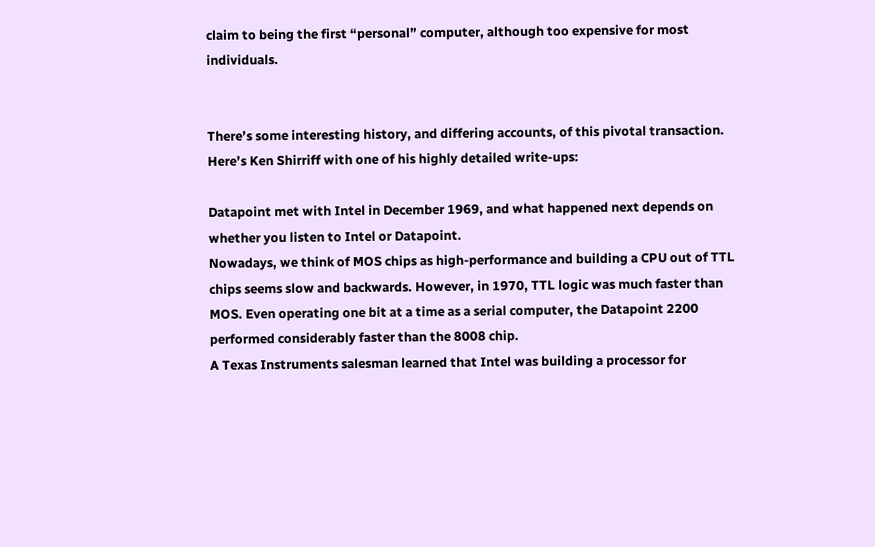claim to being the first “personal” computer, although too expensive for most individuals.


There’s some interesting history, and differing accounts, of this pivotal transaction. Here’s Ken Shirriff with one of his highly detailed write-ups:

Datapoint met with Intel in December 1969, and what happened next depends on whether you listen to Intel or Datapoint.
Nowadays, we think of MOS chips as high-performance and building a CPU out of TTL chips seems slow and backwards. However, in 1970, TTL logic was much faster than MOS. Even operating one bit at a time as a serial computer, the Datapoint 2200 performed considerably faster than the 8008 chip.
A Texas Instruments salesman learned that Intel was building a processor for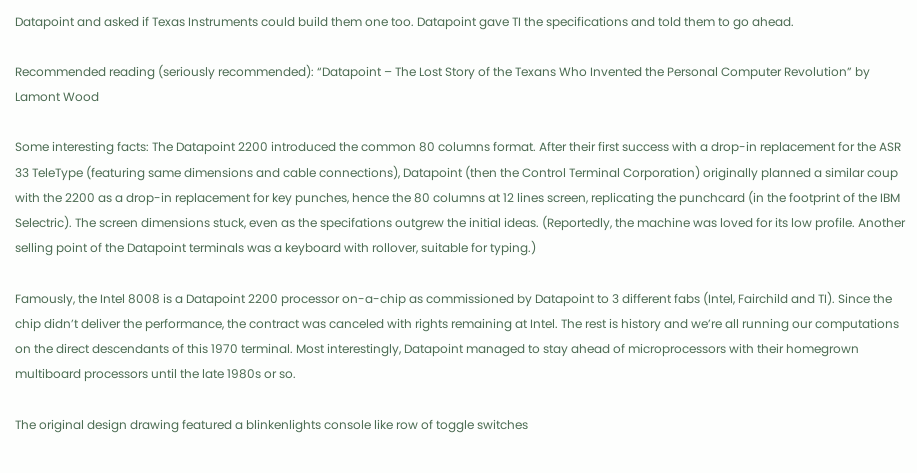Datapoint and asked if Texas Instruments could build them one too. Datapoint gave TI the specifications and told them to go ahead.

Recommended reading (seriously recommended): “Datapoint – The Lost Story of the Texans Who Invented the Personal Computer Revolution” by Lamont Wood

Some interesting facts: The Datapoint 2200 introduced the common 80 columns format. After their first success with a drop-in replacement for the ASR 33 TeleType (featuring same dimensions and cable connections), Datapoint (then the Control Terminal Corporation) originally planned a similar coup with the 2200 as a drop-in replacement for key punches, hence the 80 columns at 12 lines screen, replicating the punchcard (in the footprint of the IBM Selectric). The screen dimensions stuck, even as the specifations outgrew the initial ideas. (Reportedly, the machine was loved for its low profile. Another selling point of the Datapoint terminals was a keyboard with rollover, suitable for typing.)

Famously, the Intel 8008 is a Datapoint 2200 processor on-a-chip as commissioned by Datapoint to 3 different fabs (Intel, Fairchild and TI). Since the chip didn’t deliver the performance, the contract was canceled with rights remaining at Intel. The rest is history and we’re all running our computations on the direct descendants of this 1970 terminal. Most interestingly, Datapoint managed to stay ahead of microprocessors with their homegrown multiboard processors until the late 1980s or so.

The original design drawing featured a blinkenlights console like row of toggle switches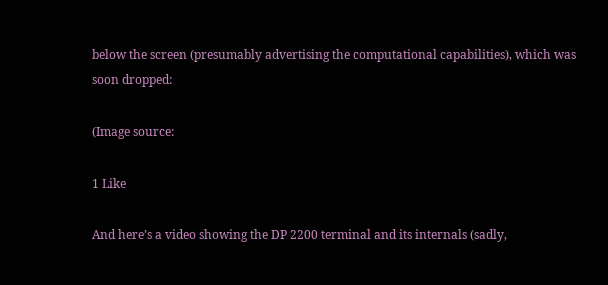below the screen (presumably advertising the computational capabilities), which was soon dropped:

(Image source:

1 Like

And here’s a video showing the DP 2200 terminal and its internals (sadly,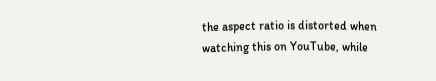the aspect ratio is distorted when watching this on YouTube, while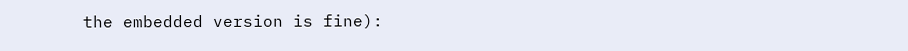the embedded version is fine):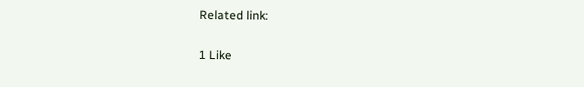Related link:

1 Like